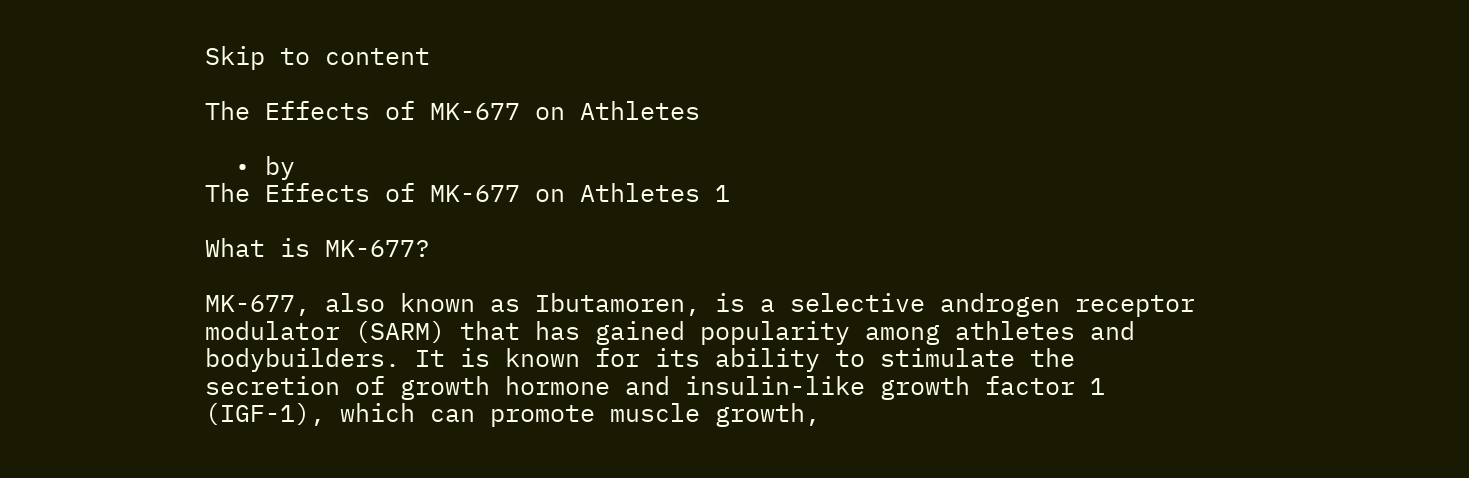Skip to content

The Effects of MK-677 on Athletes

  • by
The Effects of MK-677 on Athletes 1

What is MK-677?

MK-677, also known as Ibutamoren, is a selective androgen receptor modulator (SARM) that has gained popularity among athletes and bodybuilders. It is known for its ability to stimulate the secretion of growth hormone and insulin-like growth factor 1 (IGF-1), which can promote muscle growth,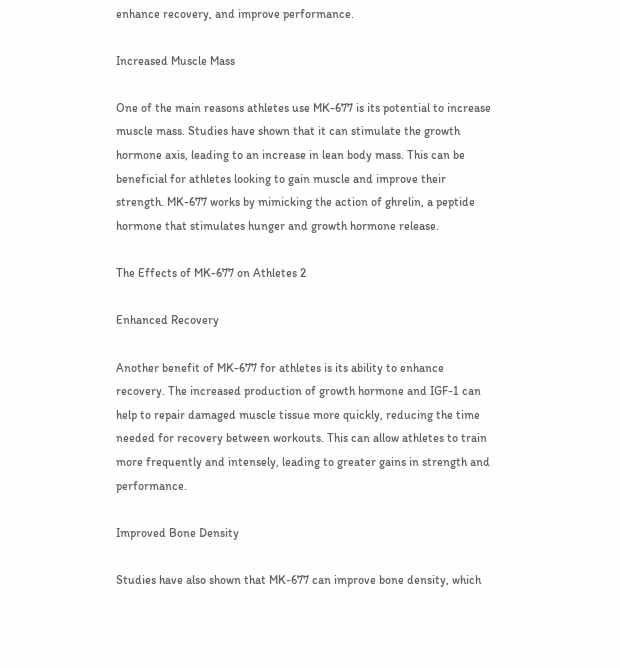enhance recovery, and improve performance.

Increased Muscle Mass

One of the main reasons athletes use MK-677 is its potential to increase muscle mass. Studies have shown that it can stimulate the growth hormone axis, leading to an increase in lean body mass. This can be beneficial for athletes looking to gain muscle and improve their strength. MK-677 works by mimicking the action of ghrelin, a peptide hormone that stimulates hunger and growth hormone release.

The Effects of MK-677 on Athletes 2

Enhanced Recovery

Another benefit of MK-677 for athletes is its ability to enhance recovery. The increased production of growth hormone and IGF-1 can help to repair damaged muscle tissue more quickly, reducing the time needed for recovery between workouts. This can allow athletes to train more frequently and intensely, leading to greater gains in strength and performance.

Improved Bone Density

Studies have also shown that MK-677 can improve bone density, which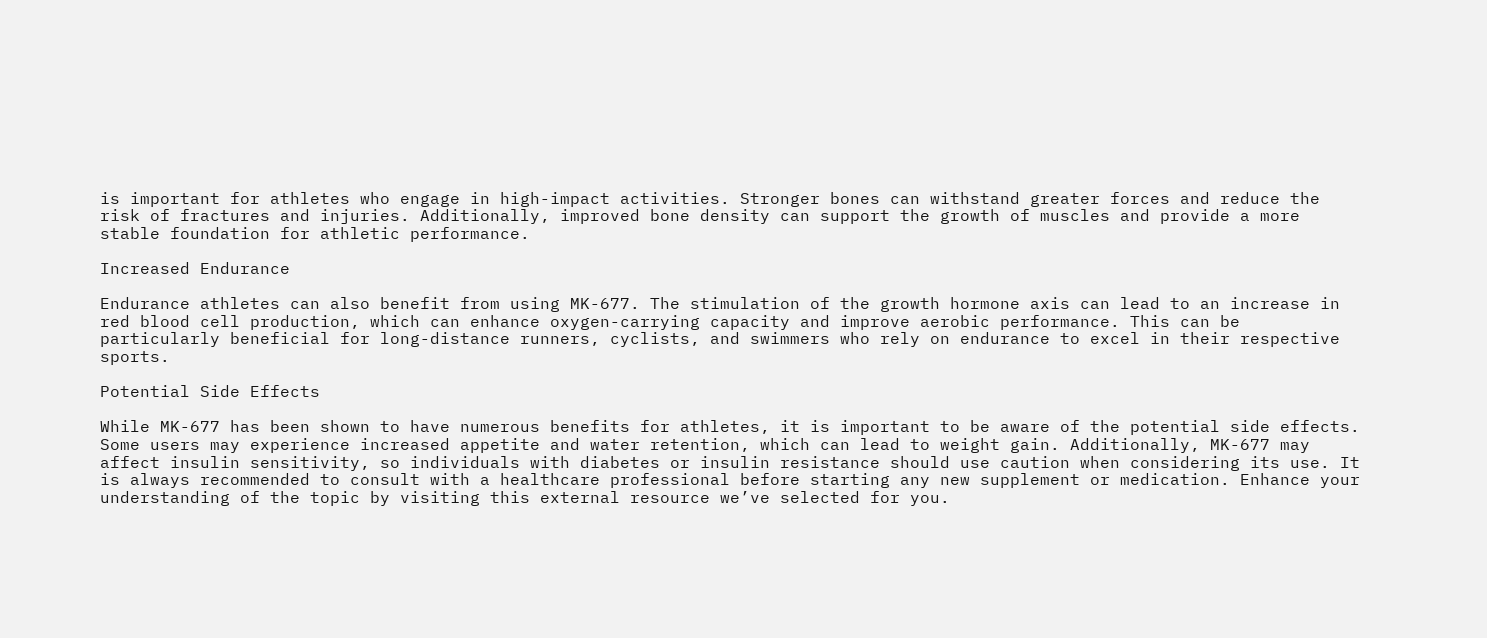is important for athletes who engage in high-impact activities. Stronger bones can withstand greater forces and reduce the risk of fractures and injuries. Additionally, improved bone density can support the growth of muscles and provide a more stable foundation for athletic performance.

Increased Endurance

Endurance athletes can also benefit from using MK-677. The stimulation of the growth hormone axis can lead to an increase in red blood cell production, which can enhance oxygen-carrying capacity and improve aerobic performance. This can be particularly beneficial for long-distance runners, cyclists, and swimmers who rely on endurance to excel in their respective sports.

Potential Side Effects

While MK-677 has been shown to have numerous benefits for athletes, it is important to be aware of the potential side effects. Some users may experience increased appetite and water retention, which can lead to weight gain. Additionally, MK-677 may affect insulin sensitivity, so individuals with diabetes or insulin resistance should use caution when considering its use. It is always recommended to consult with a healthcare professional before starting any new supplement or medication. Enhance your understanding of the topic by visiting this external resource we’ve selected for you.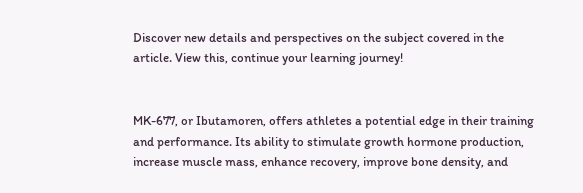Discover new details and perspectives on the subject covered in the article. View this, continue your learning journey!


MK-677, or Ibutamoren, offers athletes a potential edge in their training and performance. Its ability to stimulate growth hormone production, increase muscle mass, enhance recovery, improve bone density, and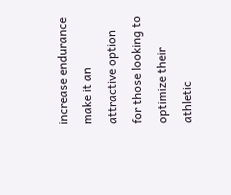increase endurance make it an attractive option for those looking to optimize their athletic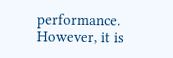performance. However, it is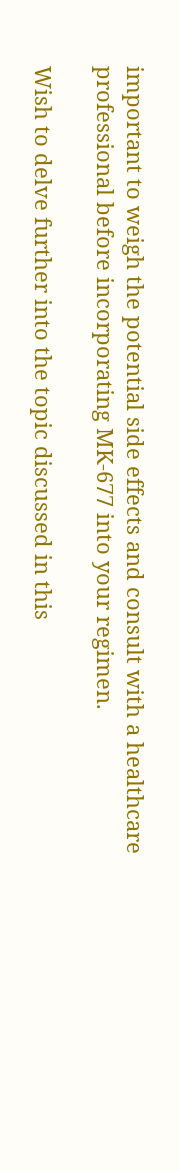important to weigh the potential side effects and consult with a healthcare professional before incorporating MK-677 into your regimen.

Wish to delve further into the topic discussed in this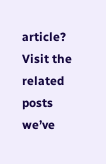article? Visit the related posts we’ve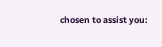chosen to assist you: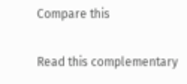Compare this

Read this complementary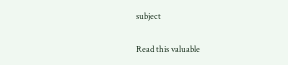subject

Read this valuable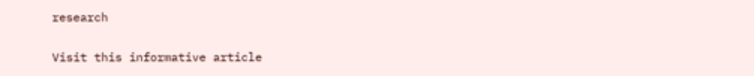research

Visit this informative article